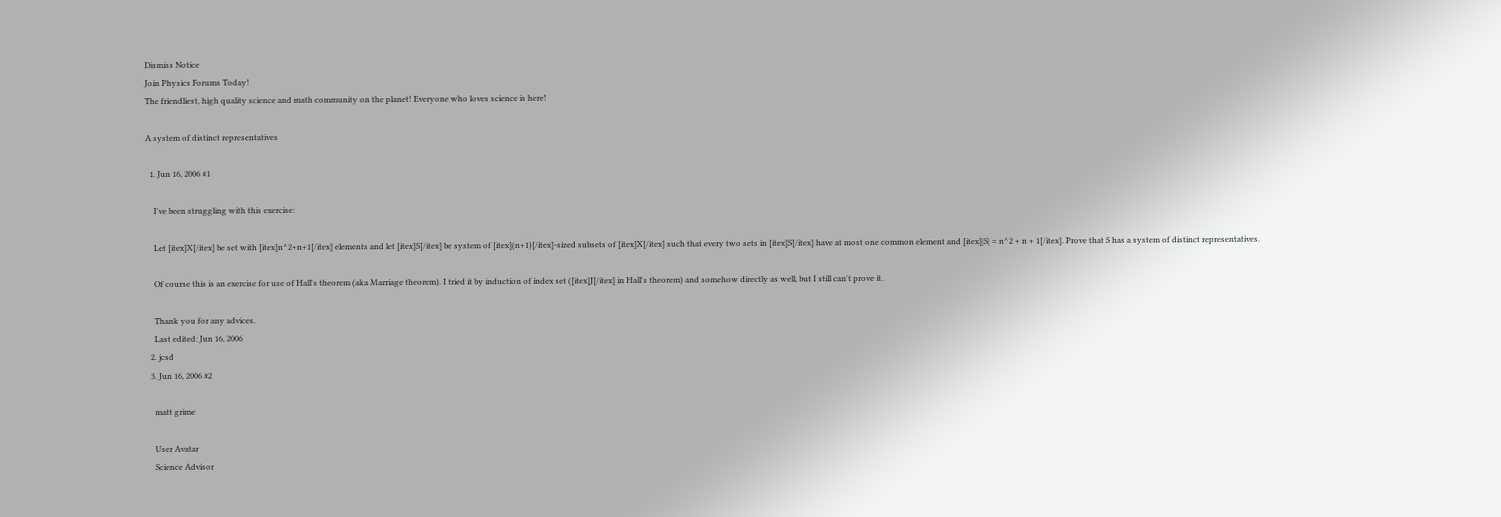Dismiss Notice
Join Physics Forums Today!
The friendliest, high quality science and math community on the planet! Everyone who loves science is here!

A system of distinct representatives

  1. Jun 16, 2006 #1

    I've been struggling with this exercise:

    Let [itex]X[/itex] be set with [itex]n^2+n+1[/itex] elements and let [itex]S[/itex] be system of [itex](n+1)[/itex]-sized subsets of [itex]X[/itex] such that every two sets in [itex]S[/itex] have at most one common element and [itex]|S| = n^2 + n + 1[/itex]. Prove that S has a system of distinct representatives.

    Of course this is an exercise for use of Hall's theorem (aka Marriage theorem). I tried it by induction of index set ([itex]J[/itex] in Hall's theorem) and somehow directly as well, but I still can't prove it.

    Thank you for any advices.
    Last edited: Jun 16, 2006
  2. jcsd
  3. Jun 16, 2006 #2

    matt grime

    User Avatar
    Science Advisor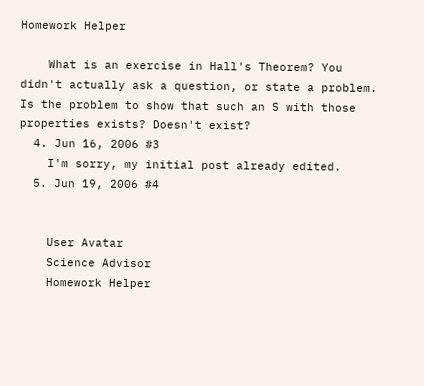Homework Helper

    What is an exercise in Hall's Theorem? You didn't actually ask a question, or state a problem. Is the problem to show that such an S with those properties exists? Doesn't exist?
  4. Jun 16, 2006 #3
    I'm sorry, my initial post already edited.
  5. Jun 19, 2006 #4


    User Avatar
    Science Advisor
    Homework Helper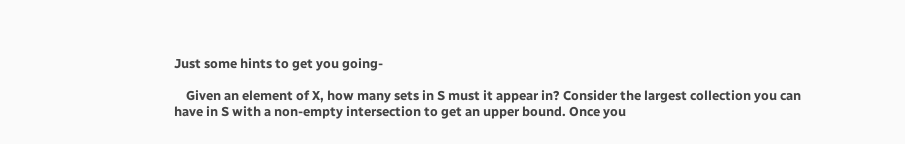Just some hints to get you going-

    Given an element of X, how many sets in S must it appear in? Consider the largest collection you can have in S with a non-empty intersection to get an upper bound. Once you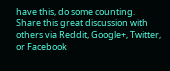have this, do some counting.
Share this great discussion with others via Reddit, Google+, Twitter, or Facebook